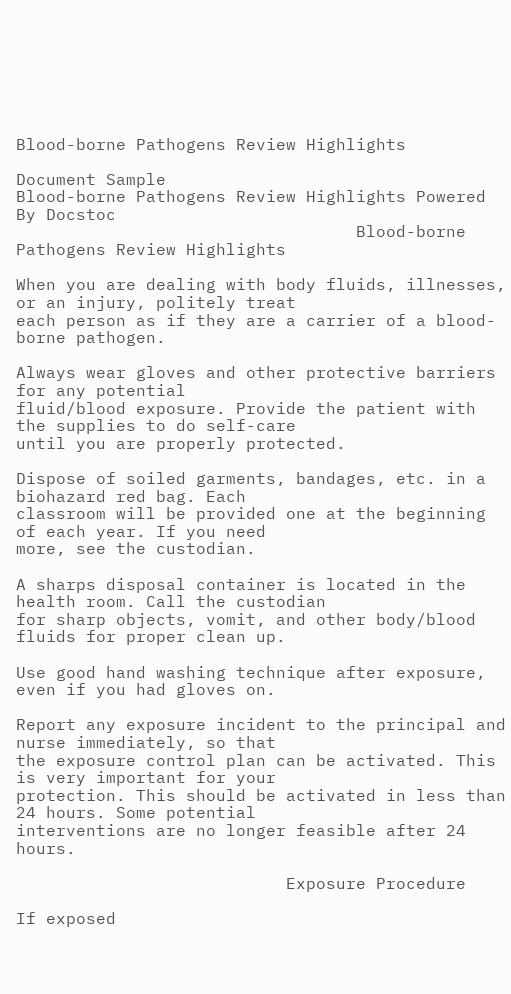Blood-borne Pathogens Review Highlights

Document Sample
Blood-borne Pathogens Review Highlights Powered By Docstoc
                                  Blood-borne Pathogens Review Highlights

When you are dealing with body fluids, illnesses, or an injury, politely treat
each person as if they are a carrier of a blood-borne pathogen.

Always wear gloves and other protective barriers for any potential
fluid/blood exposure. Provide the patient with the supplies to do self-care
until you are properly protected.

Dispose of soiled garments, bandages, etc. in a biohazard red bag. Each
classroom will be provided one at the beginning of each year. If you need
more, see the custodian.

A sharps disposal container is located in the health room. Call the custodian
for sharp objects, vomit, and other body/blood fluids for proper clean up.

Use good hand washing technique after exposure, even if you had gloves on.

Report any exposure incident to the principal and nurse immediately, so that
the exposure control plan can be activated. This is very important for your
protection. This should be activated in less than 24 hours. Some potential
interventions are no longer feasible after 24 hours.

                           Exposure Procedure

If exposed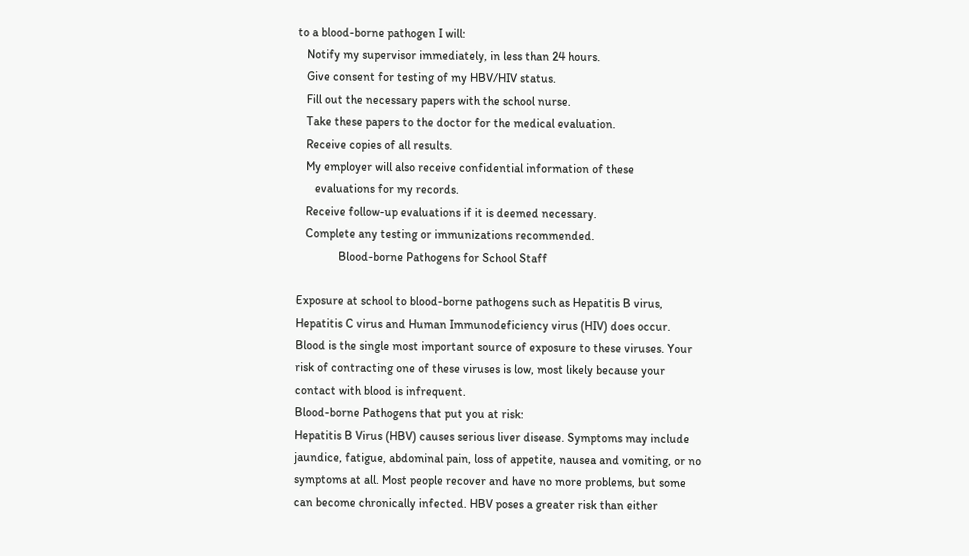to a blood-borne pathogen I will:
   Notify my supervisor immediately, in less than 24 hours.
   Give consent for testing of my HBV/HIV status.
   Fill out the necessary papers with the school nurse.
   Take these papers to the doctor for the medical evaluation.
   Receive copies of all results.
   My employer will also receive confidential information of these
      evaluations for my records.
   Receive follow-up evaluations if it is deemed necessary.
   Complete any testing or immunizations recommended.
              Blood-borne Pathogens for School Staff

Exposure at school to blood-borne pathogens such as Hepatitis B virus,
Hepatitis C virus and Human Immunodeficiency virus (HIV) does occur.
Blood is the single most important source of exposure to these viruses. Your
risk of contracting one of these viruses is low, most likely because your
contact with blood is infrequent.
Blood-borne Pathogens that put you at risk:
Hepatitis B Virus (HBV) causes serious liver disease. Symptoms may include
jaundice, fatigue, abdominal pain, loss of appetite, nausea and vomiting, or no
symptoms at all. Most people recover and have no more problems, but some
can become chronically infected. HBV poses a greater risk than either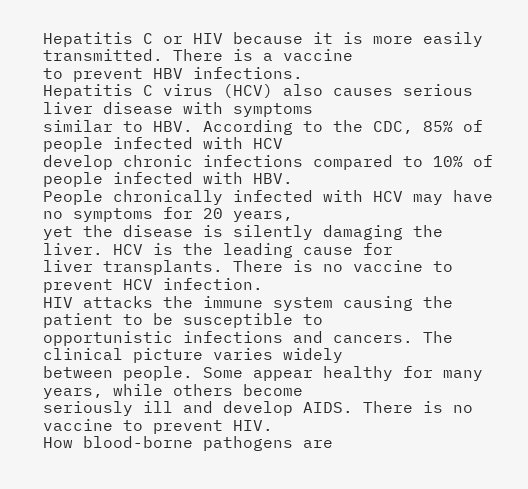Hepatitis C or HIV because it is more easily transmitted. There is a vaccine
to prevent HBV infections.
Hepatitis C virus (HCV) also causes serious liver disease with symptoms
similar to HBV. According to the CDC, 85% of people infected with HCV
develop chronic infections compared to 10% of people infected with HBV.
People chronically infected with HCV may have no symptoms for 20 years,
yet the disease is silently damaging the liver. HCV is the leading cause for
liver transplants. There is no vaccine to prevent HCV infection.
HIV attacks the immune system causing the patient to be susceptible to
opportunistic infections and cancers. The clinical picture varies widely
between people. Some appear healthy for many years, while others become
seriously ill and develop AIDS. There is no vaccine to prevent HIV.
How blood-borne pathogens are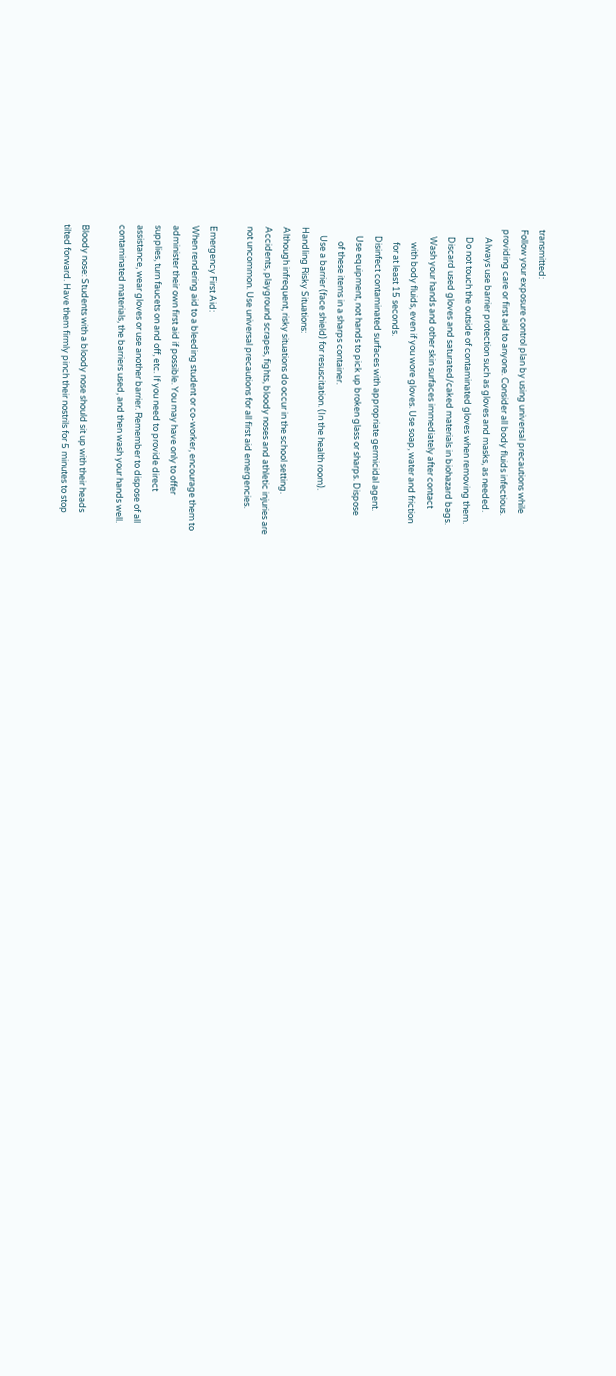transmitted:
Follow your exposure control plan by using universal precautions while
providing care or first aid to anyone. Consider all body fluids infectious.
    Always use barrier protection such as gloves and masks, as needed.
    Do not touch the outside of contaminated gloves when removing them.
    Discard used gloves and saturated/caked materials in biohazard bags.
    Wash your hands and other skin surfaces immediately after contact
       with body fluids, even if you wore gloves. Use soap, water and friction
       for at least 15 seconds.
    Disinfect contaminated surfaces with appropriate germicidal agent.
    Use equipment, not hands to pick up broken glass or sharps. Dispose
       of these items in a sharps container.
    Use a barrier (face shield) for resuscitation. (In the health room).
Handling Risky Situations:
Although infrequent, risky situations do occur in the school setting.
Accidents, playground scrapes, fights, bloody noses and athletic injuries are
not uncommon. Use universal precautions for all first aid emergencies.

Emergency First Aid:
When rendering aid to a bleeding student or co-worker, encourage them to
administer their own first aid if possible. You may have only to offer
supplies, turn faucets on and off, etc. If you need to provide direct
assistance, wear gloves or use another barrier. Remember to dispose of all
contaminated materials, the barriers used, and then wash your hands well.

Bloody nose: Students with a bloody nose should sit up with their heads
tilted forward. Have them firmly pinch their nostrils for 5 minutes to stop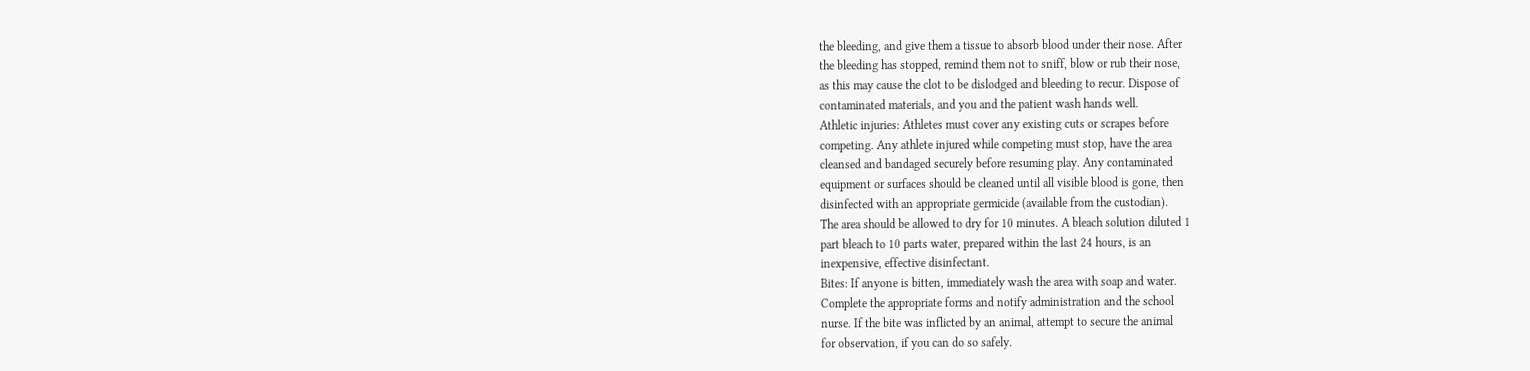the bleeding, and give them a tissue to absorb blood under their nose. After
the bleeding has stopped, remind them not to sniff, blow or rub their nose,
as this may cause the clot to be dislodged and bleeding to recur. Dispose of
contaminated materials, and you and the patient wash hands well.
Athletic injuries: Athletes must cover any existing cuts or scrapes before
competing. Any athlete injured while competing must stop, have the area
cleansed and bandaged securely before resuming play. Any contaminated
equipment or surfaces should be cleaned until all visible blood is gone, then
disinfected with an appropriate germicide (available from the custodian).
The area should be allowed to dry for 10 minutes. A bleach solution diluted 1
part bleach to 10 parts water, prepared within the last 24 hours, is an
inexpensive, effective disinfectant.
Bites: If anyone is bitten, immediately wash the area with soap and water.
Complete the appropriate forms and notify administration and the school
nurse. If the bite was inflicted by an animal, attempt to secure the animal
for observation, if you can do so safely.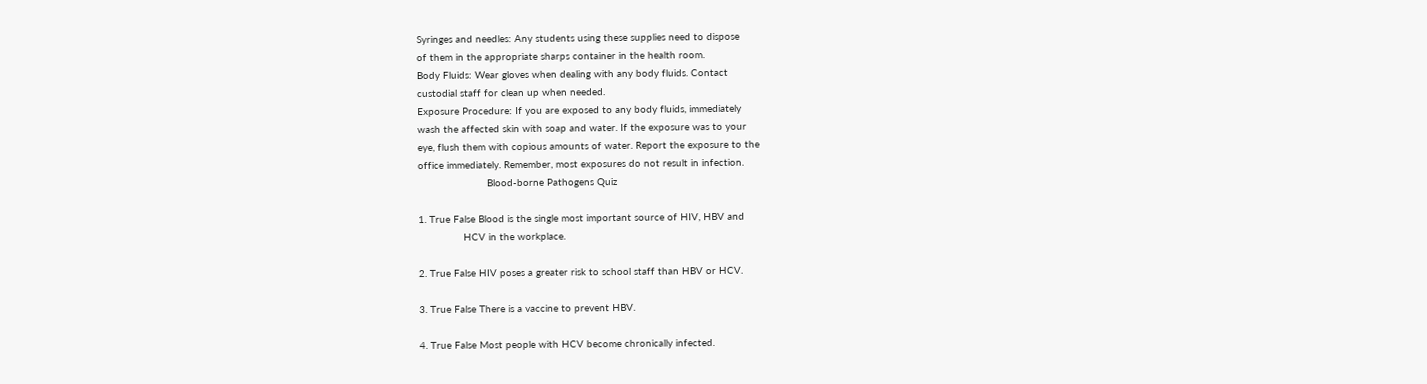Syringes and needles: Any students using these supplies need to dispose
of them in the appropriate sharps container in the health room.
Body Fluids: Wear gloves when dealing with any body fluids. Contact
custodial staff for clean up when needed.
Exposure Procedure: If you are exposed to any body fluids, immediately
wash the affected skin with soap and water. If the exposure was to your
eye, flush them with copious amounts of water. Report the exposure to the
office immediately. Remember, most exposures do not result in infection.
                       Blood-borne Pathogens Quiz

1. True False Blood is the single most important source of HIV, HBV and
               HCV in the workplace.

2. True False HIV poses a greater risk to school staff than HBV or HCV.

3. True False There is a vaccine to prevent HBV.

4. True False Most people with HCV become chronically infected.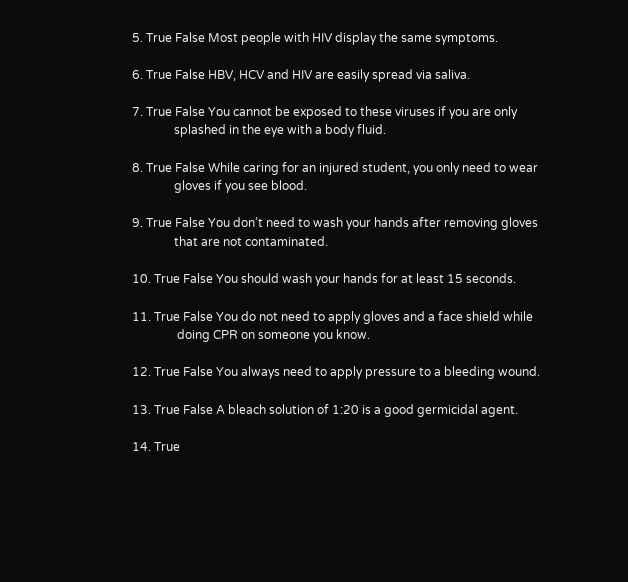5. True False Most people with HIV display the same symptoms.

6. True False HBV, HCV and HIV are easily spread via saliva.

7. True False You cannot be exposed to these viruses if you are only
              splashed in the eye with a body fluid.

8. True False While caring for an injured student, you only need to wear
              gloves if you see blood.

9. True False You don’t need to wash your hands after removing gloves
              that are not contaminated.

10. True False You should wash your hands for at least 15 seconds.

11. True False You do not need to apply gloves and a face shield while
               doing CPR on someone you know.

12. True False You always need to apply pressure to a bleeding wound.

13. True False A bleach solution of 1:20 is a good germicidal agent.

14. True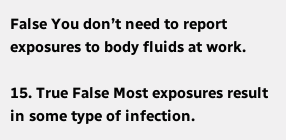False You don’t need to report exposures to body fluids at work.

15. True False Most exposures result in some type of infection.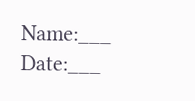Name:___ Date:___